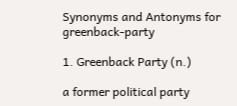Synonyms and Antonyms for greenback-party

1. Greenback Party (n.)

a former political party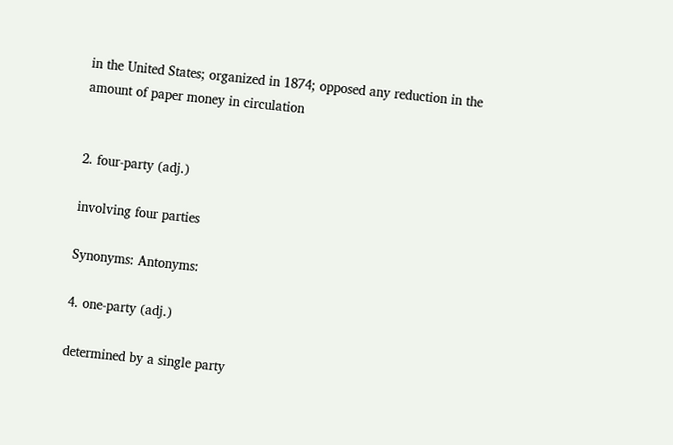in the United States; organized in 1874; opposed any reduction in the amount of paper money in circulation


2. four-party (adj.)

involving four parties

Synonyms: Antonyms:

4. one-party (adj.)

determined by a single party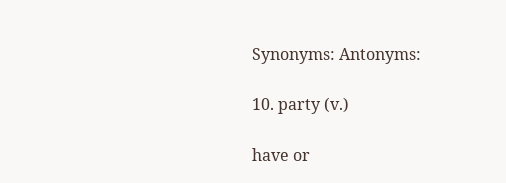Synonyms: Antonyms:

10. party (v.)

have or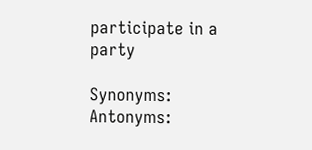participate in a party

Synonyms: Antonyms: